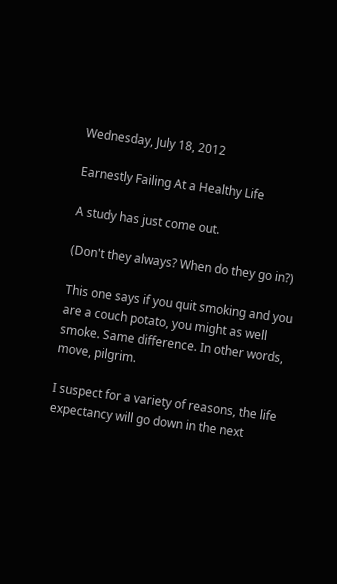Wednesday, July 18, 2012

Earnestly Failing At a Healthy Life

A study has just come out.

(Don't they always? When do they go in?)

This one says if you quit smoking and you are a couch potato, you might as well smoke. Same difference. In other words, move, pilgrim.

I suspect for a variety of reasons, the life expectancy will go down in the next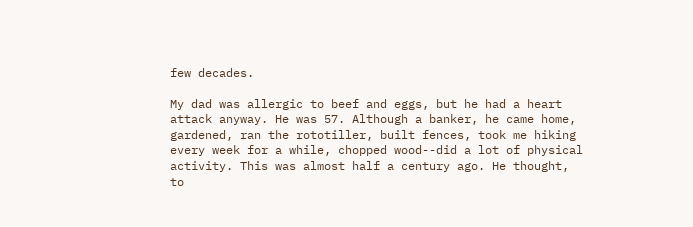few decades.

My dad was allergic to beef and eggs, but he had a heart attack anyway. He was 57. Although a banker, he came home, gardened, ran the rototiller, built fences, took me hiking every week for a while, chopped wood--did a lot of physical activity. This was almost half a century ago. He thought, to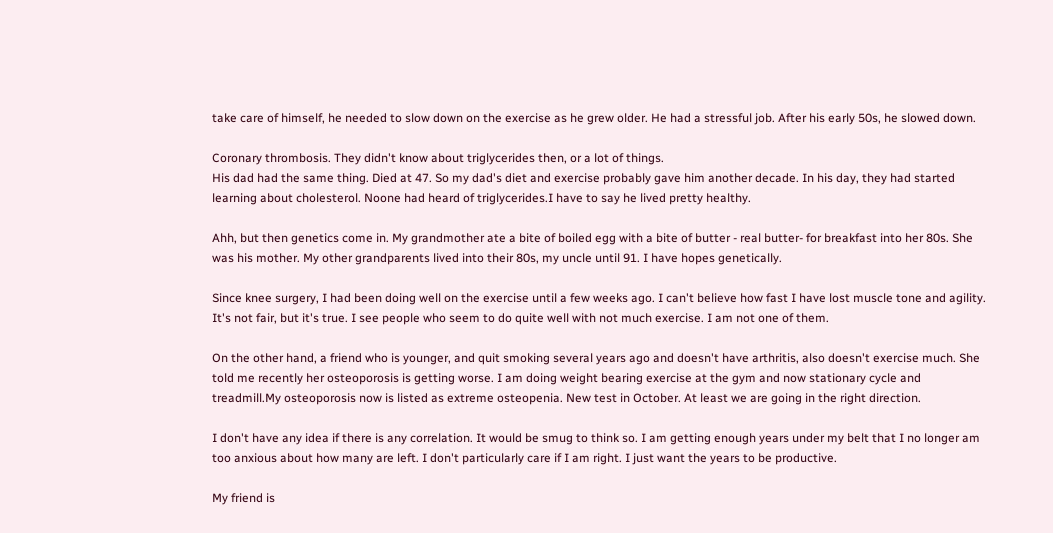take care of himself, he needed to slow down on the exercise as he grew older. He had a stressful job. After his early 50s, he slowed down.

Coronary thrombosis. They didn't know about triglycerides then, or a lot of things.
His dad had the same thing. Died at 47. So my dad's diet and exercise probably gave him another decade. In his day, they had started learning about cholesterol. Noone had heard of triglycerides.I have to say he lived pretty healthy.

Ahh, but then genetics come in. My grandmother ate a bite of boiled egg with a bite of butter - real butter- for breakfast into her 80s. She was his mother. My other grandparents lived into their 80s, my uncle until 91. I have hopes genetically.

Since knee surgery, I had been doing well on the exercise until a few weeks ago. I can't believe how fast I have lost muscle tone and agility. It's not fair, but it's true. I see people who seem to do quite well with not much exercise. I am not one of them.

On the other hand, a friend who is younger, and quit smoking several years ago and doesn't have arthritis, also doesn't exercise much. She told me recently her osteoporosis is getting worse. I am doing weight bearing exercise at the gym and now stationary cycle and treadmill.My osteoporosis now is listed as extreme osteopenia. New test in October. At least we are going in the right direction.

I don't have any idea if there is any correlation. It would be smug to think so. I am getting enough years under my belt that I no longer am too anxious about how many are left. I don't particularly care if I am right. I just want the years to be productive.

My friend is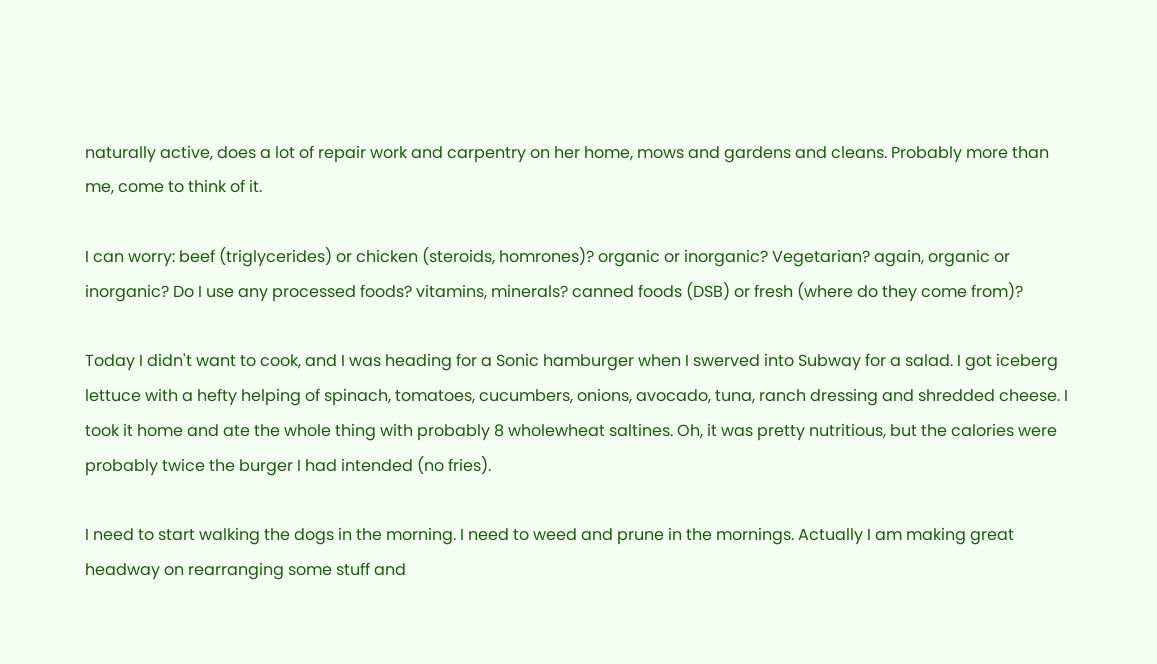naturally active, does a lot of repair work and carpentry on her home, mows and gardens and cleans. Probably more than me, come to think of it.

I can worry: beef (triglycerides) or chicken (steroids, homrones)? organic or inorganic? Vegetarian? again, organic or inorganic? Do I use any processed foods? vitamins, minerals? canned foods (DSB) or fresh (where do they come from)?

Today I didn't want to cook, and I was heading for a Sonic hamburger when I swerved into Subway for a salad. I got iceberg lettuce with a hefty helping of spinach, tomatoes, cucumbers, onions, avocado, tuna, ranch dressing and shredded cheese. I took it home and ate the whole thing with probably 8 wholewheat saltines. Oh, it was pretty nutritious, but the calories were probably twice the burger I had intended (no fries).

I need to start walking the dogs in the morning. I need to weed and prune in the mornings. Actually I am making great headway on rearranging some stuff and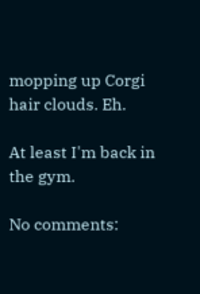mopping up Corgi hair clouds. Eh.

At least I'm back in the gym.

No comments: